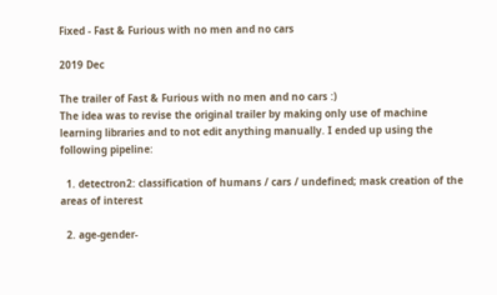Fixed - Fast & Furious with no men and no cars

2019 Dec

The trailer of Fast & Furious with no men and no cars :)
The idea was to revise the original trailer by making only use of machine learning libraries and to not edit anything manually. I ended up using the following pipeline:

  1. detectron2: classification of humans / cars / undefined; mask creation of the areas of interest

  2. age-gender-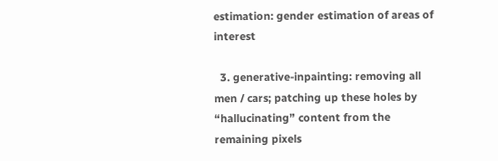estimation: gender estimation of areas of interest

  3. generative-inpainting: removing all men / cars; patching up these holes by “hallucinating” content from the remaining pixels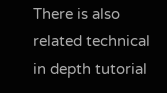There is also related technical in depth tutorial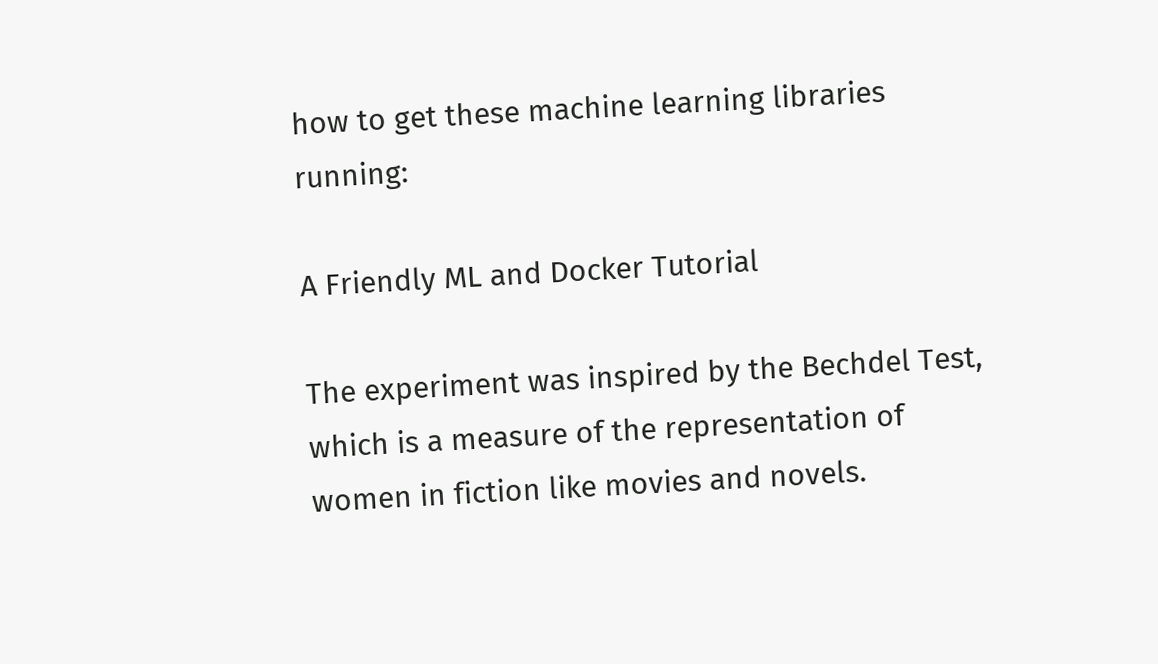how to get these machine learning libraries running:

A Friendly ML and Docker Tutorial

The experiment was inspired by the Bechdel Test, which is a measure of the representation of women in fiction like movies and novels.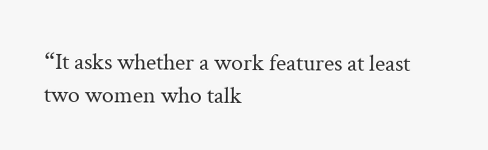“It asks whether a work features at least two women who talk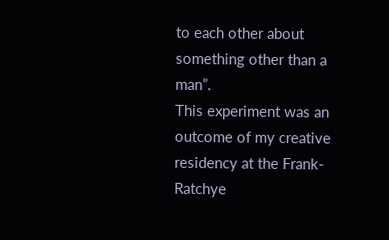to each other about something other than a man”.
This experiment was an outcome of my creative residency at the Frank-Ratchye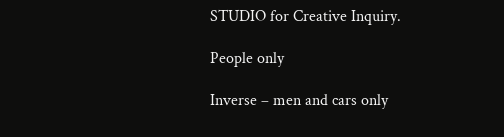STUDIO for Creative Inquiry.

People only

Inverse – men and cars only